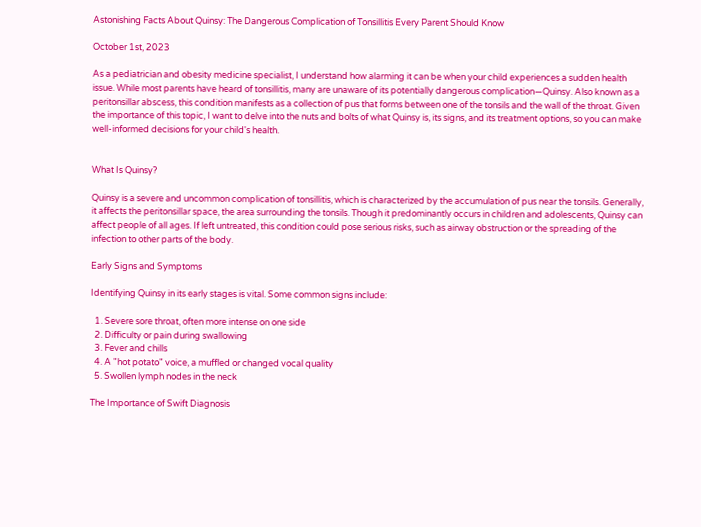Astonishing Facts About Quinsy: The Dangerous Complication of Tonsillitis Every Parent Should Know

October 1st, 2023

As a pediatrician and obesity medicine specialist, I understand how alarming it can be when your child experiences a sudden health issue. While most parents have heard of tonsillitis, many are unaware of its potentially dangerous complication—Quinsy. Also known as a peritonsillar abscess, this condition manifests as a collection of pus that forms between one of the tonsils and the wall of the throat. Given the importance of this topic, I want to delve into the nuts and bolts of what Quinsy is, its signs, and its treatment options, so you can make well-informed decisions for your child's health.


What Is Quinsy?

Quinsy is a severe and uncommon complication of tonsillitis, which is characterized by the accumulation of pus near the tonsils. Generally, it affects the peritonsillar space, the area surrounding the tonsils. Though it predominantly occurs in children and adolescents, Quinsy can affect people of all ages. If left untreated, this condition could pose serious risks, such as airway obstruction or the spreading of the infection to other parts of the body.

Early Signs and Symptoms

Identifying Quinsy in its early stages is vital. Some common signs include:

  1. Severe sore throat, often more intense on one side
  2. Difficulty or pain during swallowing
  3. Fever and chills
  4. A "hot potato" voice, a muffled or changed vocal quality
  5. Swollen lymph nodes in the neck

The Importance of Swift Diagnosis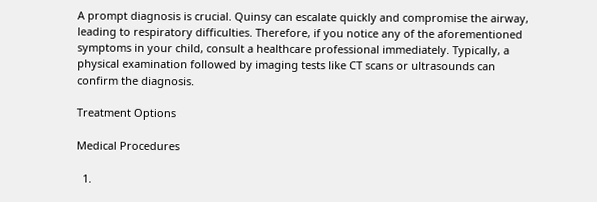A prompt diagnosis is crucial. Quinsy can escalate quickly and compromise the airway, leading to respiratory difficulties. Therefore, if you notice any of the aforementioned symptoms in your child, consult a healthcare professional immediately. Typically, a physical examination followed by imaging tests like CT scans or ultrasounds can confirm the diagnosis.

Treatment Options

Medical Procedures

  1.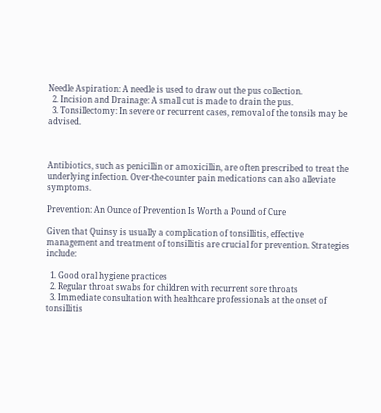Needle Aspiration: A needle is used to draw out the pus collection.
  2. Incision and Drainage: A small cut is made to drain the pus.
  3. Tonsillectomy: In severe or recurrent cases, removal of the tonsils may be advised.



Antibiotics, such as penicillin or amoxicillin, are often prescribed to treat the underlying infection. Over-the-counter pain medications can also alleviate symptoms.

Prevention: An Ounce of Prevention Is Worth a Pound of Cure

Given that Quinsy is usually a complication of tonsillitis, effective management and treatment of tonsillitis are crucial for prevention. Strategies include:

  1. Good oral hygiene practices
  2. Regular throat swabs for children with recurrent sore throats
  3. Immediate consultation with healthcare professionals at the onset of tonsillitis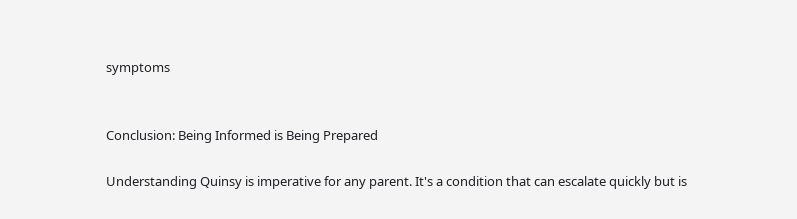symptoms


Conclusion: Being Informed is Being Prepared

Understanding Quinsy is imperative for any parent. It's a condition that can escalate quickly but is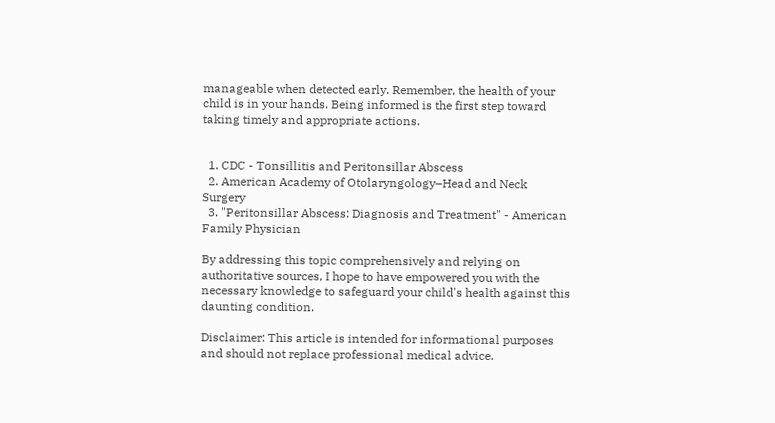manageable when detected early. Remember, the health of your child is in your hands. Being informed is the first step toward taking timely and appropriate actions.


  1. CDC - Tonsillitis and Peritonsillar Abscess
  2. American Academy of Otolaryngology–Head and Neck Surgery
  3. "Peritonsillar Abscess: Diagnosis and Treatment" - American Family Physician

By addressing this topic comprehensively and relying on authoritative sources, I hope to have empowered you with the necessary knowledge to safeguard your child's health against this daunting condition.

Disclaimer: This article is intended for informational purposes and should not replace professional medical advice.